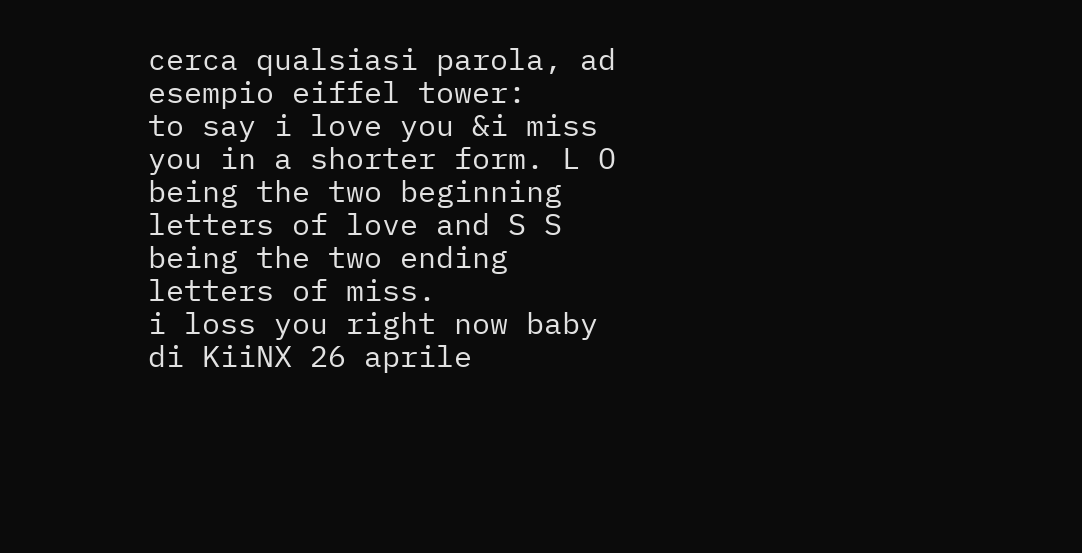cerca qualsiasi parola, ad esempio eiffel tower:
to say i love you &i miss you in a shorter form. L O being the two beginning letters of love and S S being the two ending letters of miss.
i loss you right now baby
di KiiNX 26 aprile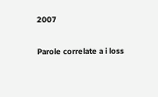2007

Parole correlate a i loss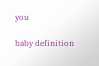you

baby definition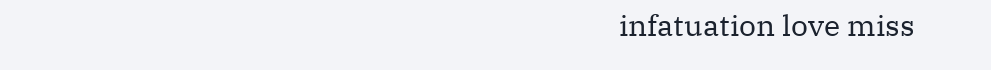infatuation love miss